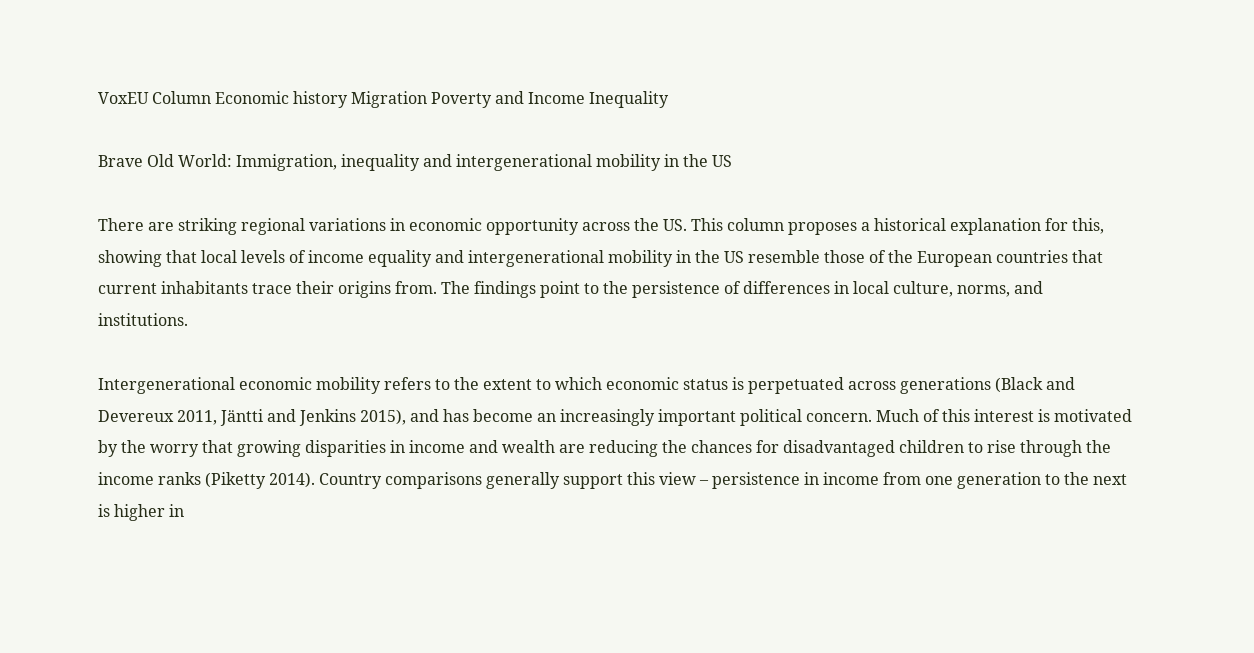VoxEU Column Economic history Migration Poverty and Income Inequality

Brave Old World: Immigration, inequality and intergenerational mobility in the US

There are striking regional variations in economic opportunity across the US. This column proposes a historical explanation for this, showing that local levels of income equality and intergenerational mobility in the US resemble those of the European countries that current inhabitants trace their origins from. The findings point to the persistence of differences in local culture, norms, and institutions.

Intergenerational economic mobility refers to the extent to which economic status is perpetuated across generations (Black and Devereux 2011, Jäntti and Jenkins 2015), and has become an increasingly important political concern. Much of this interest is motivated by the worry that growing disparities in income and wealth are reducing the chances for disadvantaged children to rise through the income ranks (Piketty 2014). Country comparisons generally support this view – persistence in income from one generation to the next is higher in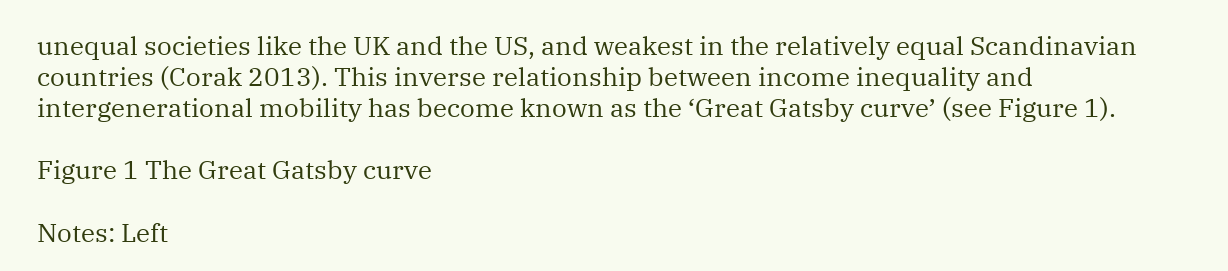unequal societies like the UK and the US, and weakest in the relatively equal Scandinavian countries (Corak 2013). This inverse relationship between income inequality and intergenerational mobility has become known as the ‘Great Gatsby curve’ (see Figure 1).

Figure 1 The Great Gatsby curve

Notes: Left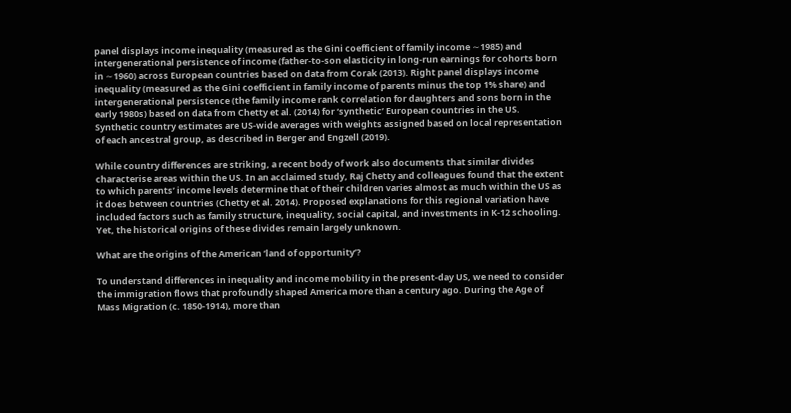panel displays income inequality (measured as the Gini coefficient of family income ∼1985) and intergenerational persistence of income (father-to-son elasticity in long-run earnings for cohorts born in ∼1960) across European countries based on data from Corak (2013). Right panel displays income inequality (measured as the Gini coefficient in family income of parents minus the top 1% share) and intergenerational persistence (the family income rank correlation for daughters and sons born in the early 1980s) based on data from Chetty et al. (2014) for ‘synthetic’ European countries in the US. Synthetic country estimates are US-wide averages with weights assigned based on local representation of each ancestral group, as described in Berger and Engzell (2019).

While country differences are striking, a recent body of work also documents that similar divides characterise areas within the US. In an acclaimed study, Raj Chetty and colleagues found that the extent to which parents’ income levels determine that of their children varies almost as much within the US as it does between countries (Chetty et al. 2014). Proposed explanations for this regional variation have included factors such as family structure, inequality, social capital, and investments in K-12 schooling. Yet, the historical origins of these divides remain largely unknown.

What are the origins of the American ‘land of opportunity’?

To understand differences in inequality and income mobility in the present-day US, we need to consider the immigration flows that profoundly shaped America more than a century ago. During the Age of Mass Migration (c. 1850-1914), more than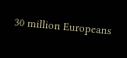30 million Europeans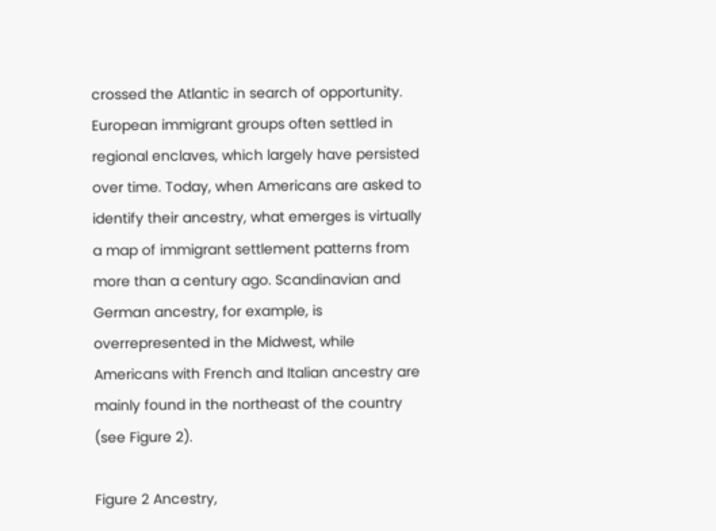crossed the Atlantic in search of opportunity. European immigrant groups often settled in regional enclaves, which largely have persisted over time. Today, when Americans are asked to identify their ancestry, what emerges is virtually a map of immigrant settlement patterns from more than a century ago. Scandinavian and German ancestry, for example, is overrepresented in the Midwest, while Americans with French and Italian ancestry are mainly found in the northeast of the country (see Figure 2).

Figure 2 Ancestry,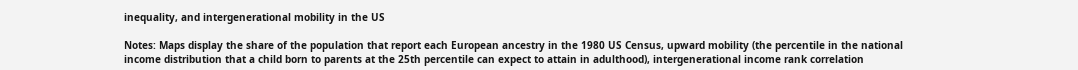inequality, and intergenerational mobility in the US

Notes: Maps display the share of the population that report each European ancestry in the 1980 US Census, upward mobility (the percentile in the national income distribution that a child born to parents at the 25th percentile can expect to attain in adulthood), intergenerational income rank correlation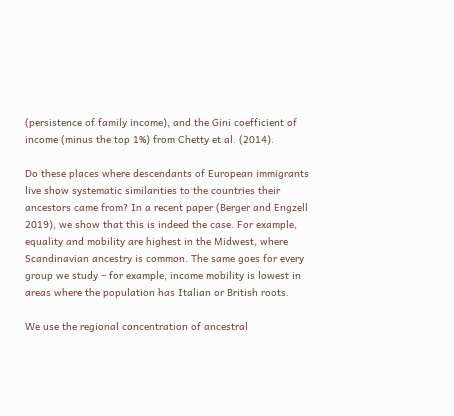(persistence of family income), and the Gini coefficient of income (minus the top 1%) from Chetty et al. (2014).

Do these places where descendants of European immigrants live show systematic similarities to the countries their ancestors came from? In a recent paper (Berger and Engzell 2019), we show that this is indeed the case. For example, equality and mobility are highest in the Midwest, where Scandinavian ancestry is common. The same goes for every group we study – for example, income mobility is lowest in areas where the population has Italian or British roots.

We use the regional concentration of ancestral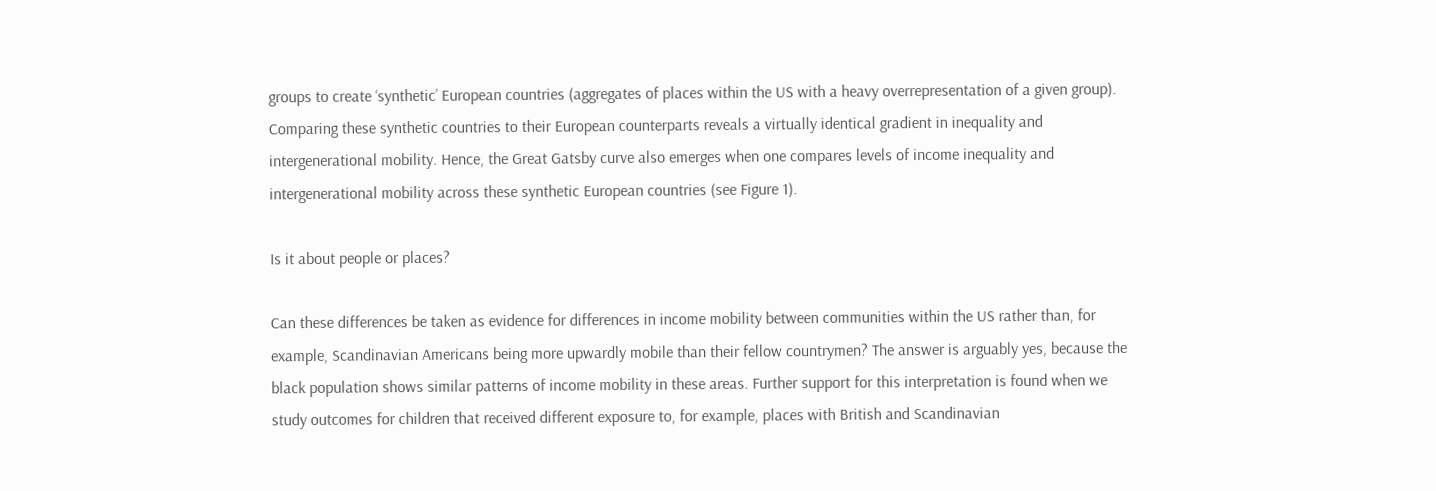groups to create ‘synthetic’ European countries (aggregates of places within the US with a heavy overrepresentation of a given group). Comparing these synthetic countries to their European counterparts reveals a virtually identical gradient in inequality and intergenerational mobility. Hence, the Great Gatsby curve also emerges when one compares levels of income inequality and intergenerational mobility across these synthetic European countries (see Figure 1).

Is it about people or places?

Can these differences be taken as evidence for differences in income mobility between communities within the US rather than, for example, Scandinavian Americans being more upwardly mobile than their fellow countrymen? The answer is arguably yes, because the black population shows similar patterns of income mobility in these areas. Further support for this interpretation is found when we study outcomes for children that received different exposure to, for example, places with British and Scandinavian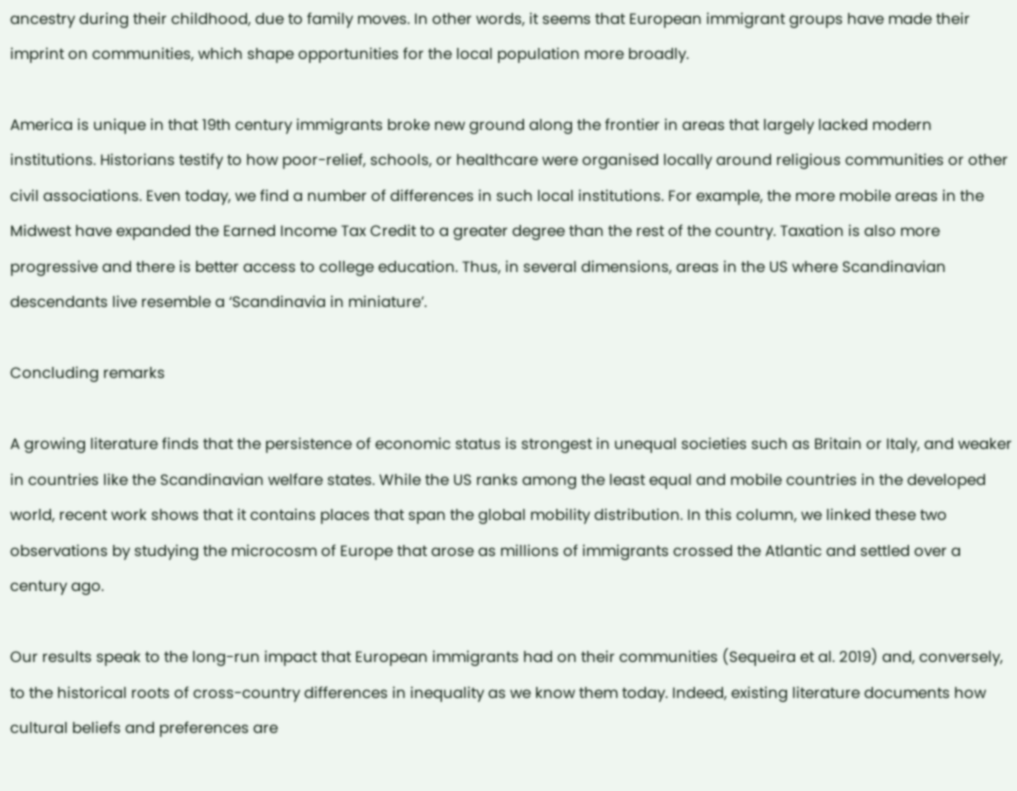ancestry during their childhood, due to family moves. In other words, it seems that European immigrant groups have made their imprint on communities, which shape opportunities for the local population more broadly.

America is unique in that 19th century immigrants broke new ground along the frontier in areas that largely lacked modern institutions. Historians testify to how poor-relief, schools, or healthcare were organised locally around religious communities or other civil associations. Even today, we find a number of differences in such local institutions. For example, the more mobile areas in the Midwest have expanded the Earned Income Tax Credit to a greater degree than the rest of the country. Taxation is also more progressive and there is better access to college education. Thus, in several dimensions, areas in the US where Scandinavian descendants live resemble a ‘Scandinavia in miniature’.

Concluding remarks

A growing literature finds that the persistence of economic status is strongest in unequal societies such as Britain or Italy, and weaker in countries like the Scandinavian welfare states. While the US ranks among the least equal and mobile countries in the developed world, recent work shows that it contains places that span the global mobility distribution. In this column, we linked these two observations by studying the microcosm of Europe that arose as millions of immigrants crossed the Atlantic and settled over a century ago.

Our results speak to the long-run impact that European immigrants had on their communities (Sequeira et al. 2019) and, conversely, to the historical roots of cross-country differences in inequality as we know them today. Indeed, existing literature documents how cultural beliefs and preferences are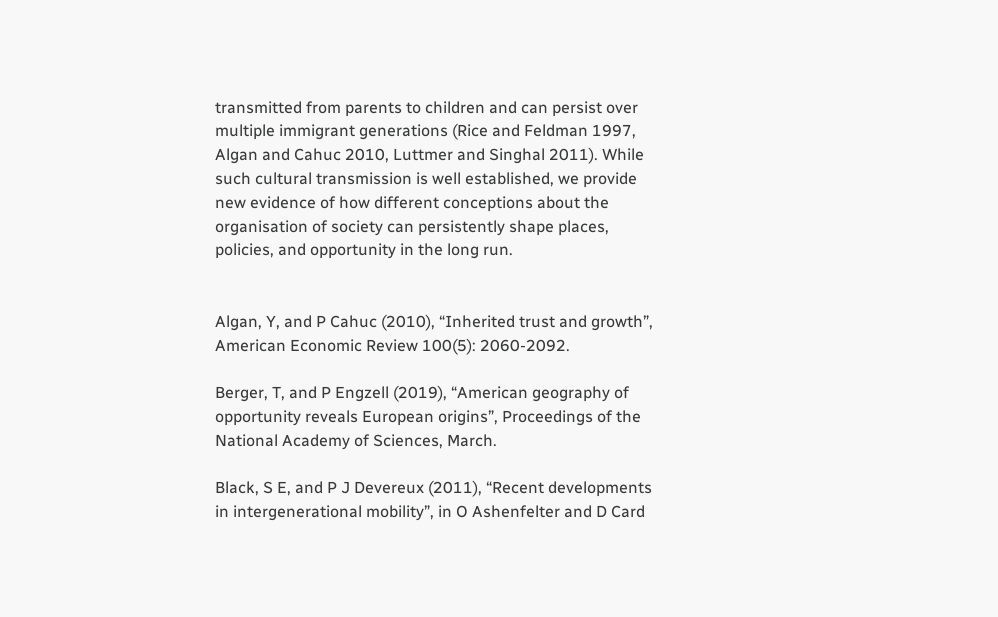transmitted from parents to children and can persist over multiple immigrant generations (Rice and Feldman 1997, Algan and Cahuc 2010, Luttmer and Singhal 2011). While such cultural transmission is well established, we provide new evidence of how different conceptions about the organisation of society can persistently shape places, policies, and opportunity in the long run.


Algan, Y, and P Cahuc (2010), “Inherited trust and growth”, American Economic Review 100(5): 2060-2092.

Berger, T, and P Engzell (2019), “American geography of opportunity reveals European origins”, Proceedings of the National Academy of Sciences, March.

Black, S E, and P J Devereux (2011), “Recent developments in intergenerational mobility”, in O Ashenfelter and D Card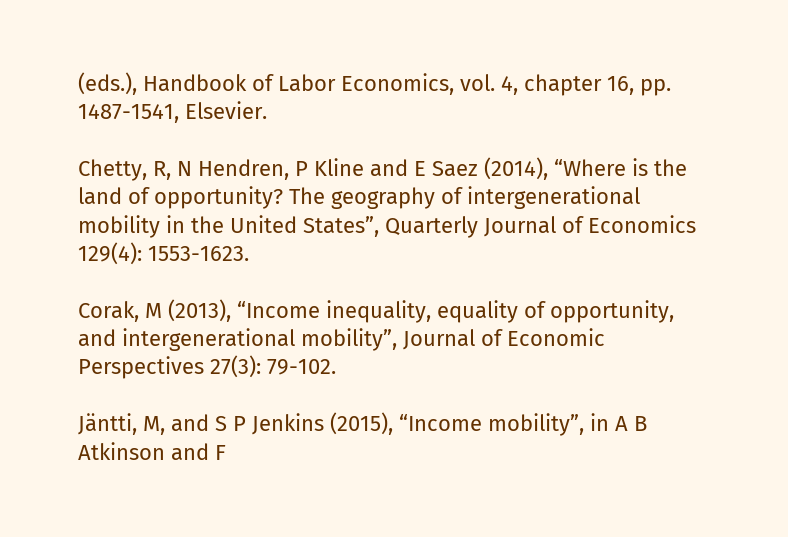(eds.), Handbook of Labor Economics, vol. 4, chapter 16, pp. 1487-1541, Elsevier.

Chetty, R, N Hendren, P Kline and E Saez (2014), “Where is the land of opportunity? The geography of intergenerational mobility in the United States”, Quarterly Journal of Economics 129(4): 1553-1623.

Corak, M (2013), “Income inequality, equality of opportunity, and intergenerational mobility”, Journal of Economic Perspectives 27(3): 79-102.

Jäntti, M, and S P Jenkins (2015), “Income mobility”, in A B Atkinson and F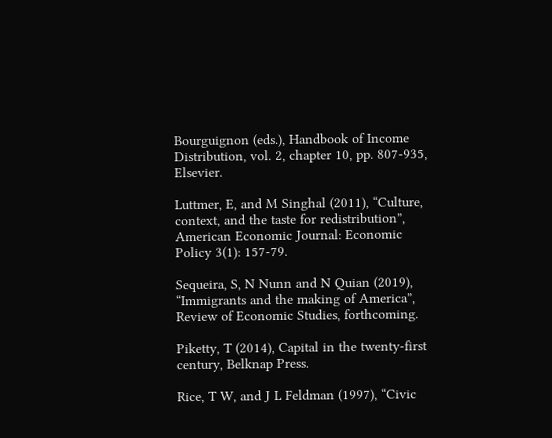Bourguignon (eds.), Handbook of Income Distribution, vol. 2, chapter 10, pp. 807-935, Elsevier.

Luttmer, E, and M Singhal (2011), “Culture, context, and the taste for redistribution”, American Economic Journal: Economic Policy 3(1): 157-79.

Sequeira, S, N Nunn and N Quian (2019), “Immigrants and the making of America”, Review of Economic Studies, forthcoming.

Piketty, T (2014), Capital in the twenty-first century, Belknap Press.

Rice, T W, and J L Feldman (1997), “Civic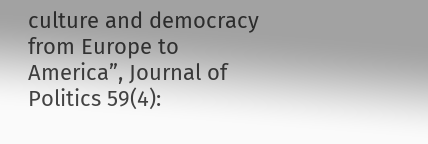culture and democracy from Europe to America”, Journal of Politics 59(4):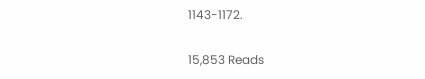1143-1172.

15,853 Reads